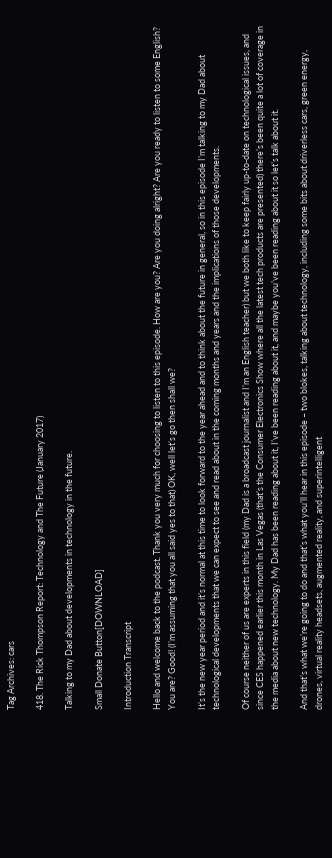Tag Archives: cars

418. The Rick Thompson Report: Technology and The Future (January 2017)

Talking to my Dad about developments in technology in the future.

Small Donate Button[DOWNLOAD]

Introduction Transcript

Hello and welcome back to the podcast. Thank you very much for choosing to listen to this episode. How are you? Are you doing alright? Are you ready to listen to some English? You are? Good! (I’m assuming that you all said yes to that) OK, well let’s go then shall we?

It’s the new year period and it’s normal at this time to look forward to the year ahead and to think about the future in general, so in this episode I’m talking to my Dad about technological developments that we can expect to see and read about in the coming months and years and the implications of those developments.

Of course neither of us are experts in this field (my Dad is a broadcast journalist and I’m an English teacher) but we both like to keep fairly up-to-date on technological issues, and since CES happened earlier this month in Las Vegas (that’s the Consumer Electronics Show where all the latest tech products are presented) there’s been quite a lot of coverage in the media about new technology. My Dad has been reading about it, I’ve been reading about it, and maybe you’ve been reading about it so let’s talk about it.

And that’s what we’re going to do and that’s what you’ll hear in this episode – two blokes, talking about technology, including some bits about driverless cars, green energy, drones, virtual reality headsets, augmented reality, and superintelligent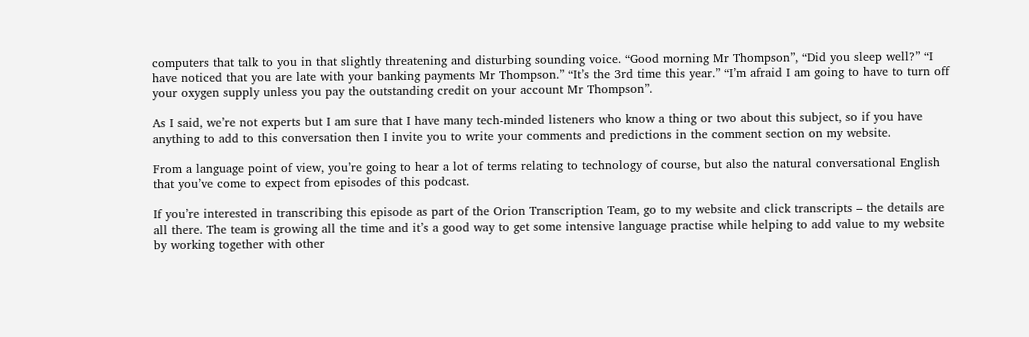computers that talk to you in that slightly threatening and disturbing sounding voice. “Good morning Mr Thompson”, “Did you sleep well?” “I have noticed that you are late with your banking payments Mr Thompson.” “It’s the 3rd time this year.” “I’m afraid I am going to have to turn off your oxygen supply unless you pay the outstanding credit on your account Mr Thompson”.

As I said, we’re not experts but I am sure that I have many tech-minded listeners who know a thing or two about this subject, so if you have anything to add to this conversation then I invite you to write your comments and predictions in the comment section on my website.

From a language point of view, you’re going to hear a lot of terms relating to technology of course, but also the natural conversational English that you’ve come to expect from episodes of this podcast.

If you’re interested in transcribing this episode as part of the Orion Transcription Team, go to my website and click transcripts – the details are all there. The team is growing all the time and it’s a good way to get some intensive language practise while helping to add value to my website by working together with other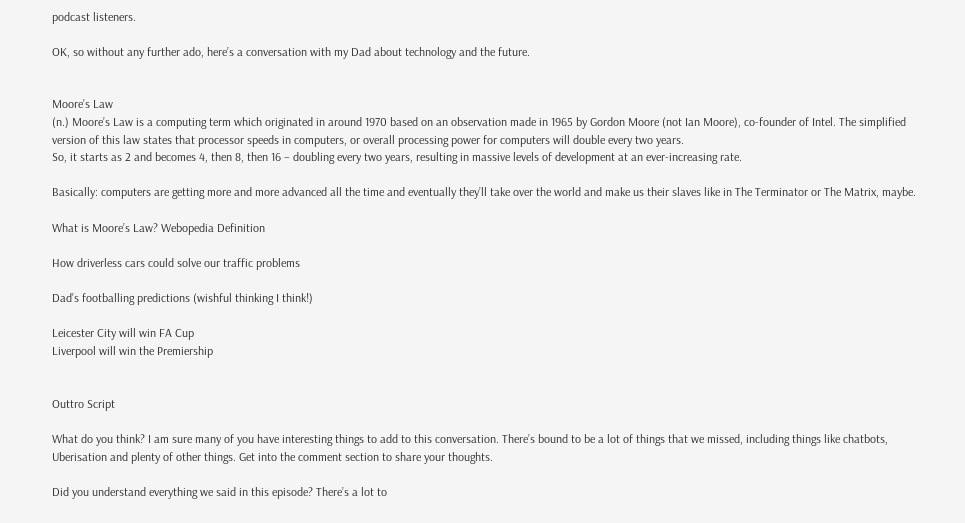podcast listeners.

OK, so without any further ado, here’s a conversation with my Dad about technology and the future.


Moore’s Law
(n.) Moore’s Law is a computing term which originated in around 1970 based on an observation made in 1965 by Gordon Moore (not Ian Moore), co-founder of Intel. The simplified version of this law states that processor speeds in computers, or overall processing power for computers will double every two years.
So, it starts as 2 and becomes 4, then 8, then 16 – doubling every two years, resulting in massive levels of development at an ever-increasing rate.

Basically: computers are getting more and more advanced all the time and eventually they’ll take over the world and make us their slaves like in The Terminator or The Matrix, maybe.

What is Moore’s Law? Webopedia Definition

How driverless cars could solve our traffic problems

Dad’s footballing predictions (wishful thinking I think!)

Leicester City will win FA Cup
Liverpool will win the Premiership


Outtro Script

What do you think? I am sure many of you have interesting things to add to this conversation. There’s bound to be a lot of things that we missed, including things like chatbots, Uberisation and plenty of other things. Get into the comment section to share your thoughts.

Did you understand everything we said in this episode? There’s a lot to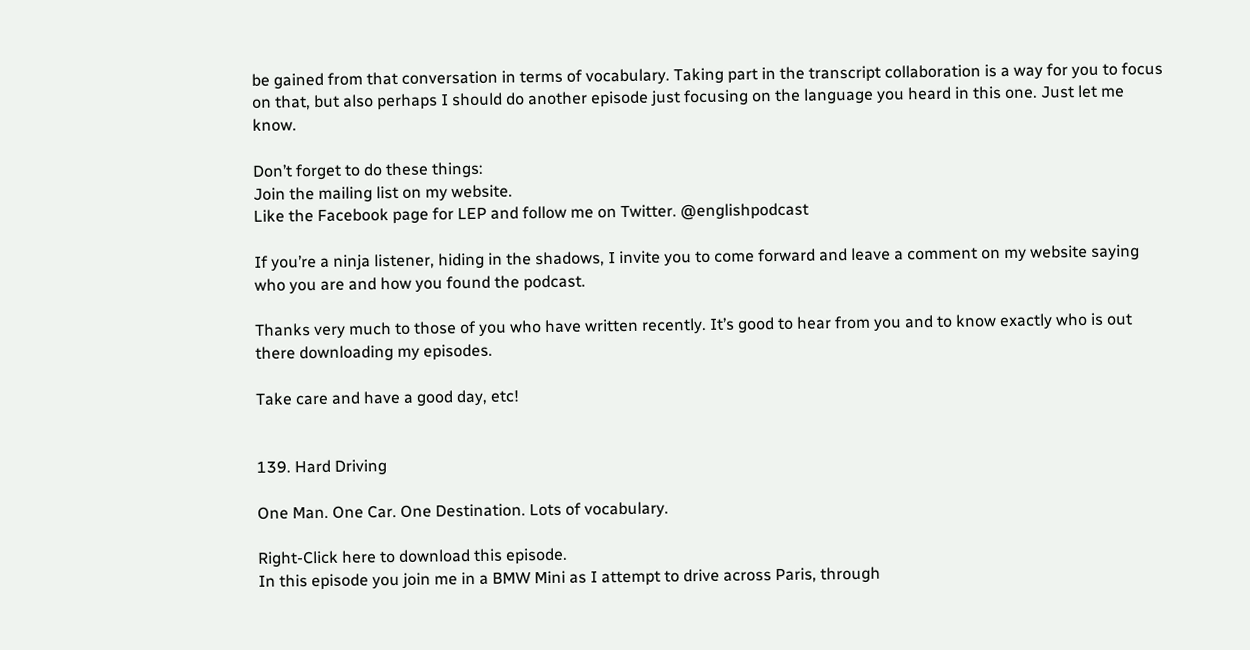be gained from that conversation in terms of vocabulary. Taking part in the transcript collaboration is a way for you to focus on that, but also perhaps I should do another episode just focusing on the language you heard in this one. Just let me know.

Don’t forget to do these things:
Join the mailing list on my website.
Like the Facebook page for LEP and follow me on Twitter. @englishpodcast

If you’re a ninja listener, hiding in the shadows, I invite you to come forward and leave a comment on my website saying who you are and how you found the podcast.

Thanks very much to those of you who have written recently. It’s good to hear from you and to know exactly who is out there downloading my episodes.

Take care and have a good day, etc!


139. Hard Driving

One Man. One Car. One Destination. Lots of vocabulary.

Right-Click here to download this episode.
In this episode you join me in a BMW Mini as I attempt to drive across Paris, through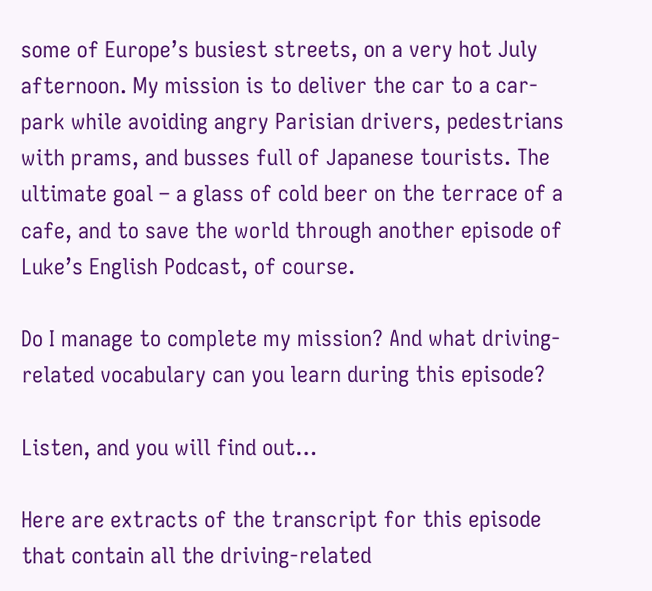some of Europe’s busiest streets, on a very hot July afternoon. My mission is to deliver the car to a car-park while avoiding angry Parisian drivers, pedestrians with prams, and busses full of Japanese tourists. The ultimate goal – a glass of cold beer on the terrace of a cafe, and to save the world through another episode of Luke’s English Podcast, of course.

Do I manage to complete my mission? And what driving-related vocabulary can you learn during this episode?

Listen, and you will find out…

Here are extracts of the transcript for this episode that contain all the driving-related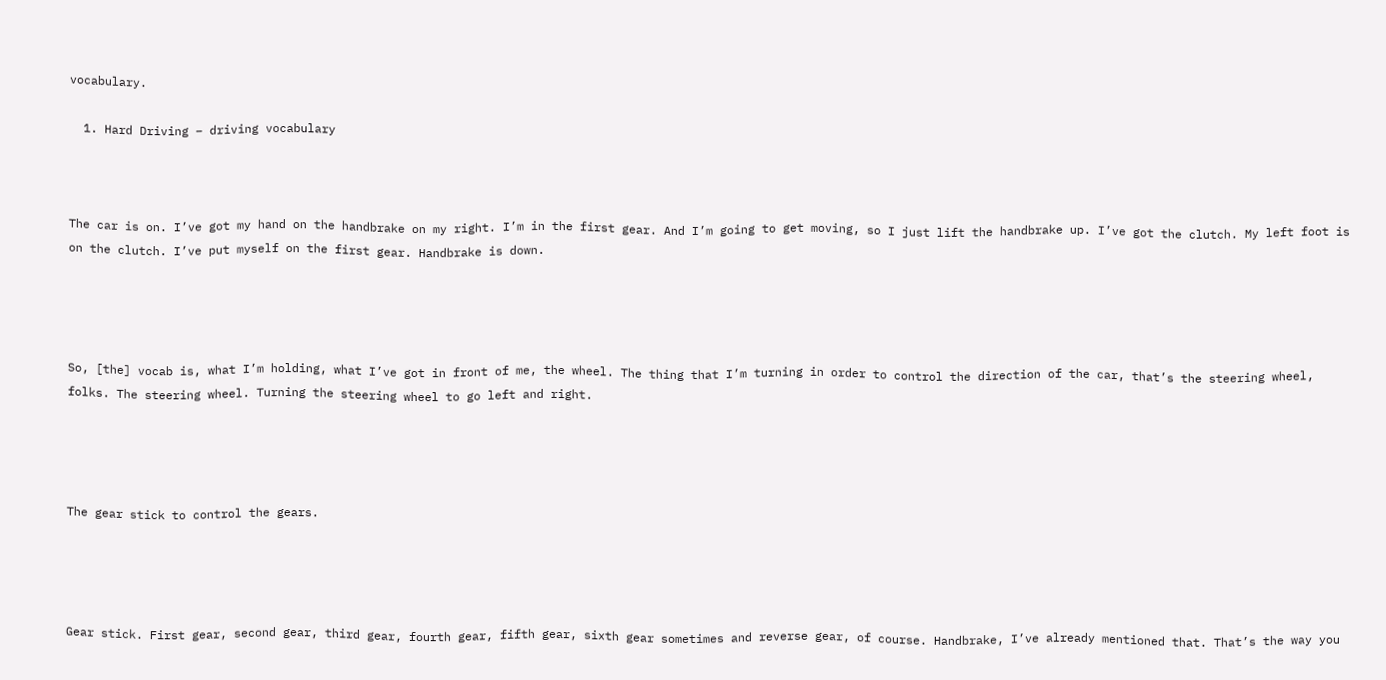vocabulary.

  1. Hard Driving – driving vocabulary



The car is on. I’ve got my hand on the handbrake on my right. I’m in the first gear. And I’m going to get moving, so I just lift the handbrake up. I’ve got the clutch. My left foot is on the clutch. I’ve put myself on the first gear. Handbrake is down.




So, [the] vocab is, what I’m holding, what I’ve got in front of me, the wheel. The thing that I’m turning in order to control the direction of the car, that’s the steering wheel, folks. The steering wheel. Turning the steering wheel to go left and right.




The gear stick to control the gears.




Gear stick. First gear, second gear, third gear, fourth gear, fifth gear, sixth gear sometimes and reverse gear, of course. Handbrake, I’ve already mentioned that. That’s the way you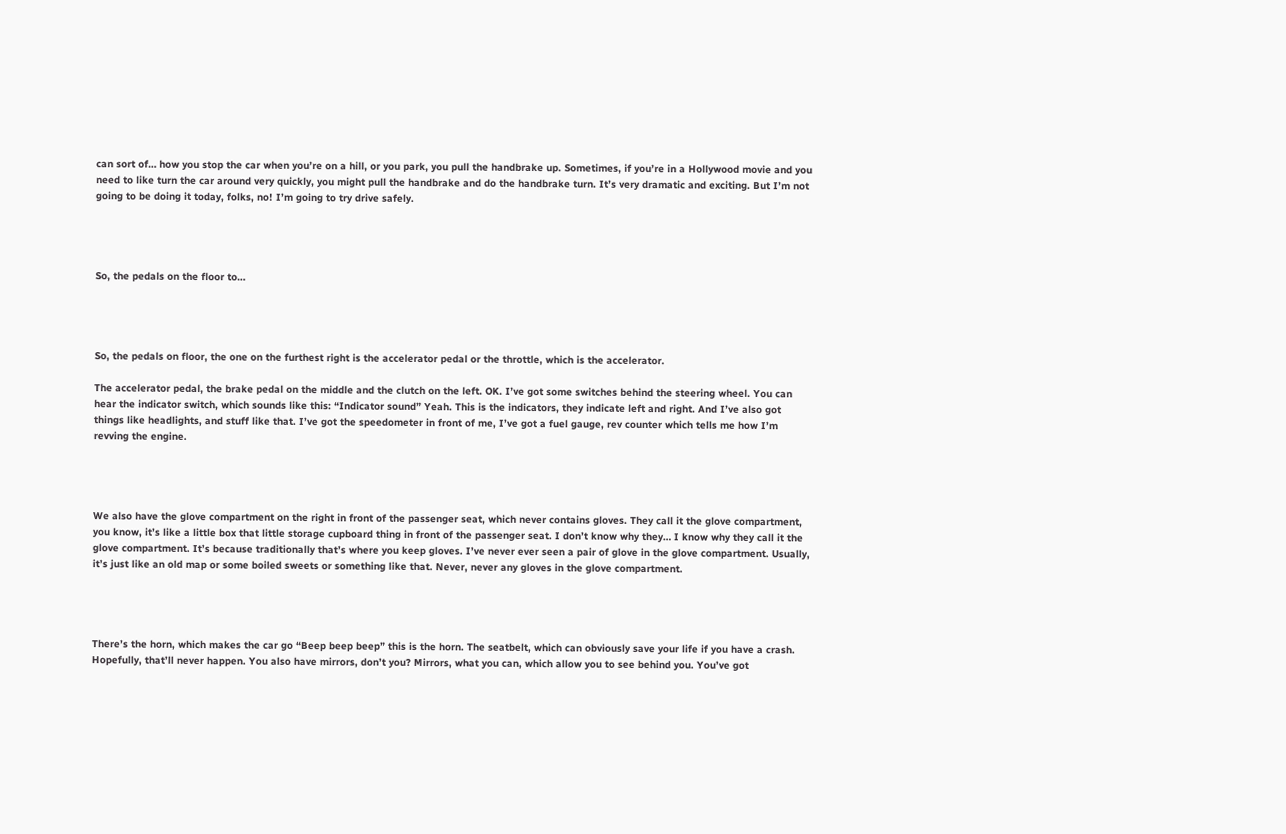can sort of… how you stop the car when you’re on a hill, or you park, you pull the handbrake up. Sometimes, if you’re in a Hollywood movie and you need to like turn the car around very quickly, you might pull the handbrake and do the handbrake turn. It’s very dramatic and exciting. But I’m not going to be doing it today, folks, no! I’m going to try drive safely.




So, the pedals on the floor to…




So, the pedals on floor, the one on the furthest right is the accelerator pedal or the throttle, which is the accelerator.

The accelerator pedal, the brake pedal on the middle and the clutch on the left. OK. I’ve got some switches behind the steering wheel. You can hear the indicator switch, which sounds like this: “Indicator sound” Yeah. This is the indicators, they indicate left and right. And I’ve also got things like headlights, and stuff like that. I’ve got the speedometer in front of me, I’ve got a fuel gauge, rev counter which tells me how I’m revving the engine.




We also have the glove compartment on the right in front of the passenger seat, which never contains gloves. They call it the glove compartment, you know, it’s like a little box that little storage cupboard thing in front of the passenger seat. I don’t know why they… I know why they call it the glove compartment. It’s because traditionally that’s where you keep gloves. I’ve never ever seen a pair of glove in the glove compartment. Usually, it’s just like an old map or some boiled sweets or something like that. Never, never any gloves in the glove compartment.




There’s the horn, which makes the car go “Beep beep beep” this is the horn. The seatbelt, which can obviously save your life if you have a crash. Hopefully, that’ll never happen. You also have mirrors, don’t you? Mirrors, what you can, which allow you to see behind you. You’ve got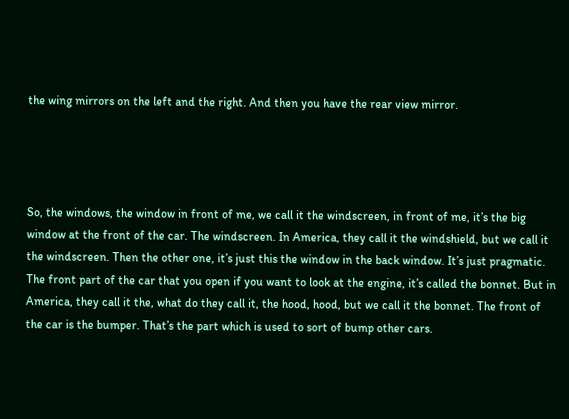the wing mirrors on the left and the right. And then you have the rear view mirror.




So, the windows, the window in front of me, we call it the windscreen, in front of me, it’s the big window at the front of the car. The windscreen. In America, they call it the windshield, but we call it the windscreen. Then the other one, it’s just this the window in the back window. It’s just pragmatic. The front part of the car that you open if you want to look at the engine, it’s called the bonnet. But in America, they call it the, what do they call it, the hood, hood, but we call it the bonnet. The front of the car is the bumper. That’s the part which is used to sort of bump other cars.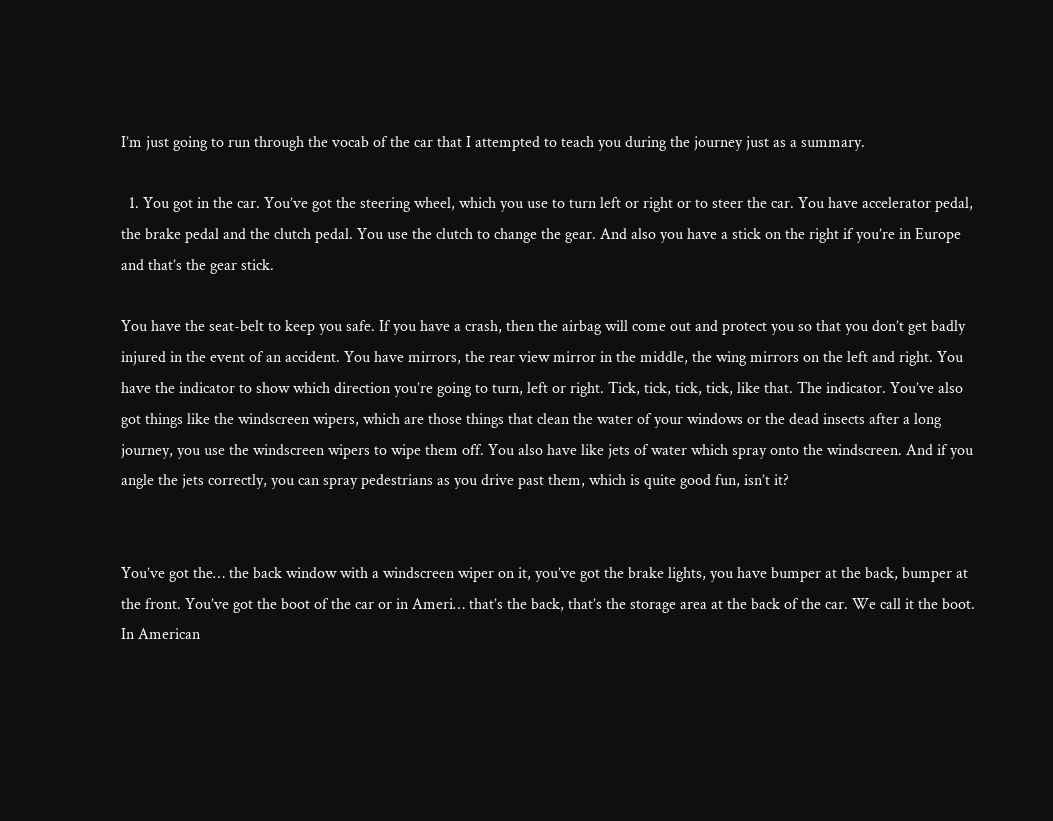I’m just going to run through the vocab of the car that I attempted to teach you during the journey just as a summary.

  1. You got in the car. You’ve got the steering wheel, which you use to turn left or right or to steer the car. You have accelerator pedal, the brake pedal and the clutch pedal. You use the clutch to change the gear. And also you have a stick on the right if you’re in Europe and that’s the gear stick.

You have the seat-belt to keep you safe. If you have a crash, then the airbag will come out and protect you so that you don’t get badly injured in the event of an accident. You have mirrors, the rear view mirror in the middle, the wing mirrors on the left and right. You have the indicator to show which direction you’re going to turn, left or right. Tick, tick, tick, tick, like that. The indicator. You’ve also got things like the windscreen wipers, which are those things that clean the water of your windows or the dead insects after a long journey, you use the windscreen wipers to wipe them off. You also have like jets of water which spray onto the windscreen. And if you angle the jets correctly, you can spray pedestrians as you drive past them, which is quite good fun, isn’t it?


You’ve got the… the back window with a windscreen wiper on it, you’ve got the brake lights, you have bumper at the back, bumper at the front. You’ve got the boot of the car or in Ameri… that’s the back, that’s the storage area at the back of the car. We call it the boot. In American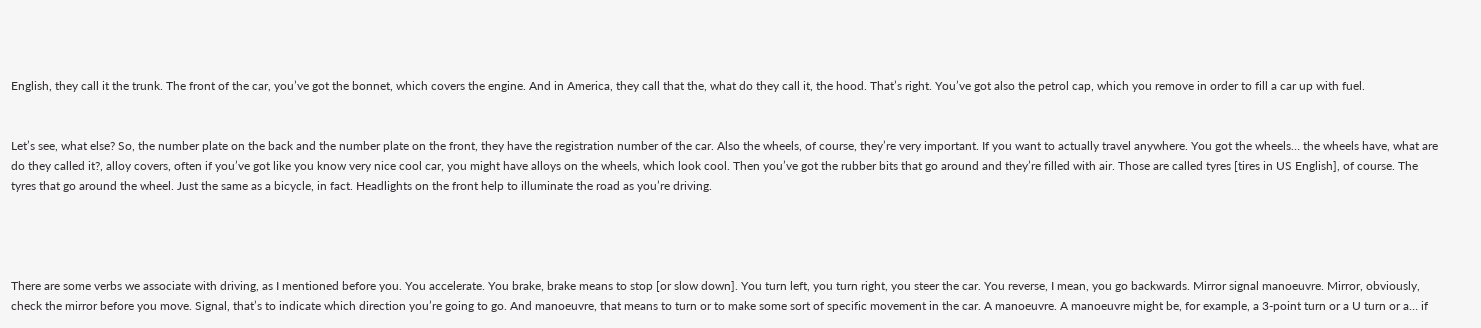English, they call it the trunk. The front of the car, you’ve got the bonnet, which covers the engine. And in America, they call that the, what do they call it, the hood. That’s right. You’ve got also the petrol cap, which you remove in order to fill a car up with fuel.


Let’s see, what else? So, the number plate on the back and the number plate on the front, they have the registration number of the car. Also the wheels, of course, they’re very important. If you want to actually travel anywhere. You got the wheels… the wheels have, what are do they called it?, alloy covers, often if you’ve got like you know very nice cool car, you might have alloys on the wheels, which look cool. Then you’ve got the rubber bits that go around and they’re filled with air. Those are called tyres [tires in US English], of course. The tyres that go around the wheel. Just the same as a bicycle, in fact. Headlights on the front help to illuminate the road as you’re driving.




There are some verbs we associate with driving, as I mentioned before you. You accelerate. You brake, brake means to stop [or slow down]. You turn left, you turn right, you steer the car. You reverse, I mean, you go backwards. Mirror signal manoeuvre. Mirror, obviously, check the mirror before you move. Signal, that’s to indicate which direction you’re going to go. And manoeuvre, that means to turn or to make some sort of specific movement in the car. A manoeuvre. A manoeuvre might be, for example, a 3-point turn or a U turn or a… if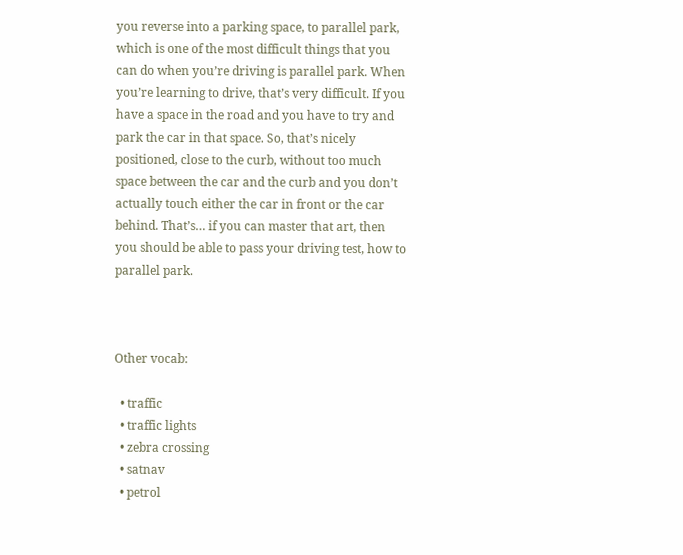you reverse into a parking space, to parallel park, which is one of the most difficult things that you can do when you’re driving is parallel park. When you’re learning to drive, that’s very difficult. If you have a space in the road and you have to try and park the car in that space. So, that’s nicely positioned, close to the curb, without too much space between the car and the curb and you don’t actually touch either the car in front or the car behind. That’s… if you can master that art, then you should be able to pass your driving test, how to parallel park.



Other vocab:

  • traffic
  • traffic lights
  • zebra crossing
  • satnav
  • petrol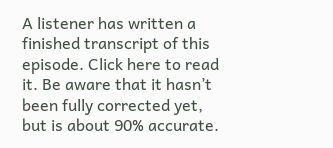A listener has written a finished transcript of this episode. Click here to read it. Be aware that it hasn’t been fully corrected yet, but is about 90% accurate.